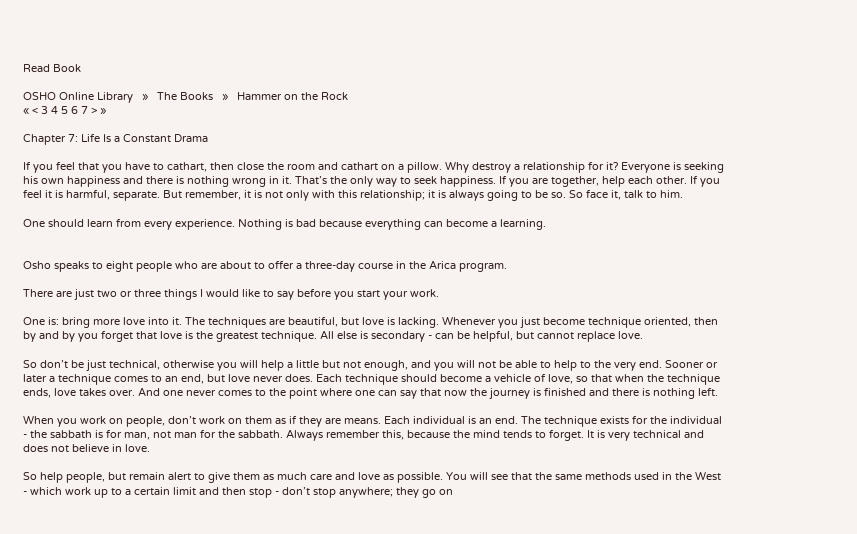Read Book

OSHO Online Library   »   The Books   »   Hammer on the Rock
« < 3 4 5 6 7 > »

Chapter 7: Life Is a Constant Drama

If you feel that you have to cathart, then close the room and cathart on a pillow. Why destroy a relationship for it? Everyone is seeking his own happiness and there is nothing wrong in it. That’s the only way to seek happiness. If you are together, help each other. If you feel it is harmful, separate. But remember, it is not only with this relationship; it is always going to be so. So face it, talk to him.

One should learn from every experience. Nothing is bad because everything can become a learning.


Osho speaks to eight people who are about to offer a three-day course in the Arica program.

There are just two or three things I would like to say before you start your work.

One is: bring more love into it. The techniques are beautiful, but love is lacking. Whenever you just become technique oriented, then by and by you forget that love is the greatest technique. All else is secondary - can be helpful, but cannot replace love.

So don’t be just technical, otherwise you will help a little but not enough, and you will not be able to help to the very end. Sooner or later a technique comes to an end, but love never does. Each technique should become a vehicle of love, so that when the technique ends, love takes over. And one never comes to the point where one can say that now the journey is finished and there is nothing left.

When you work on people, don’t work on them as if they are means. Each individual is an end. The technique exists for the individual - the sabbath is for man, not man for the sabbath. Always remember this, because the mind tends to forget. It is very technical and does not believe in love.

So help people, but remain alert to give them as much care and love as possible. You will see that the same methods used in the West - which work up to a certain limit and then stop - don’t stop anywhere; they go on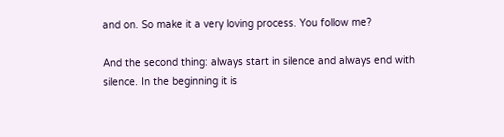and on. So make it a very loving process. You follow me?

And the second thing: always start in silence and always end with silence. In the beginning it is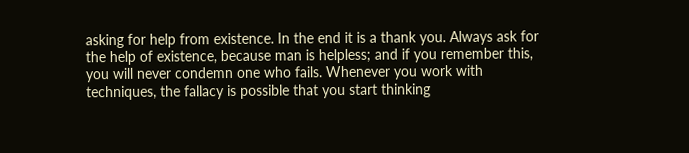asking for help from existence. In the end it is a thank you. Always ask for the help of existence, because man is helpless; and if you remember this, you will never condemn one who fails. Whenever you work with techniques, the fallacy is possible that you start thinking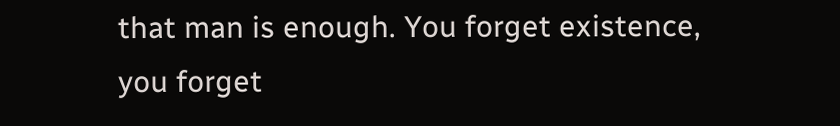that man is enough. You forget existence, you forget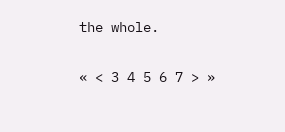the whole.

« < 3 4 5 6 7 > »